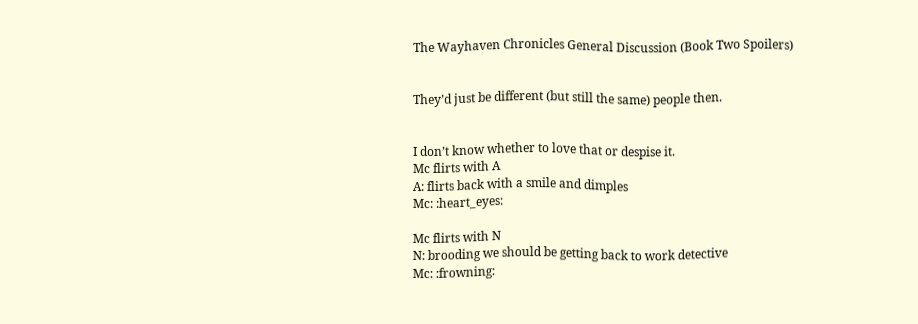The Wayhaven Chronicles General Discussion (Book Two Spoilers)


They’d just be different (but still the same) people then.


I don’t know whether to love that or despise it.
Mc flirts with A
A: flirts back with a smile and dimples
Mc: :heart_eyes:

Mc flirts with N
N: brooding we should be getting back to work detective
Mc: :frowning: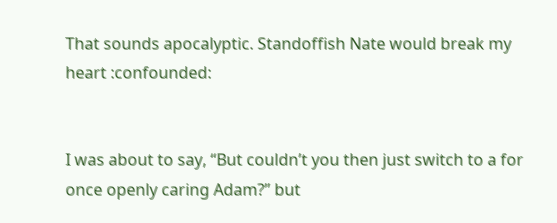That sounds apocalyptic. Standoffish Nate would break my heart :confounded:


I was about to say, “But couldn’t you then just switch to a for once openly caring Adam?” but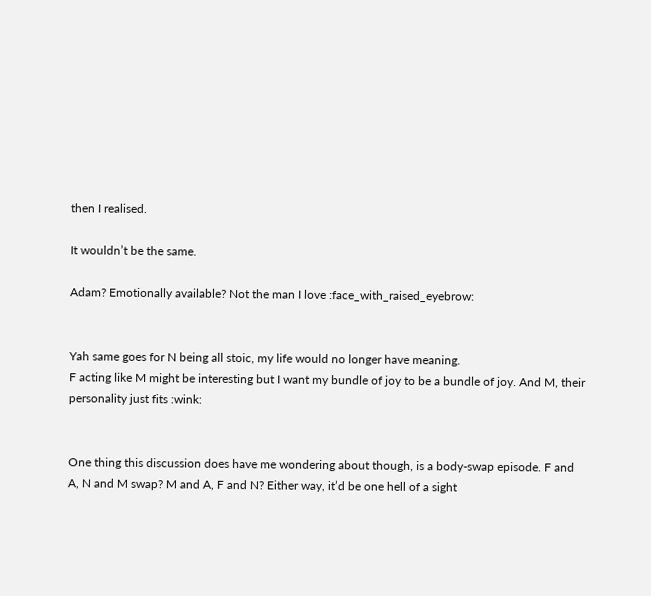then I realised.

It wouldn’t be the same.

Adam? Emotionally available? Not the man I love :face_with_raised_eyebrow:


Yah same goes for N being all stoic, my life would no longer have meaning.
F acting like M might be interesting but I want my bundle of joy to be a bundle of joy. And M, their personality just fits :wink:


One thing this discussion does have me wondering about though, is a body-swap episode. F and A, N and M swap? M and A, F and N? Either way, it’d be one hell of a sight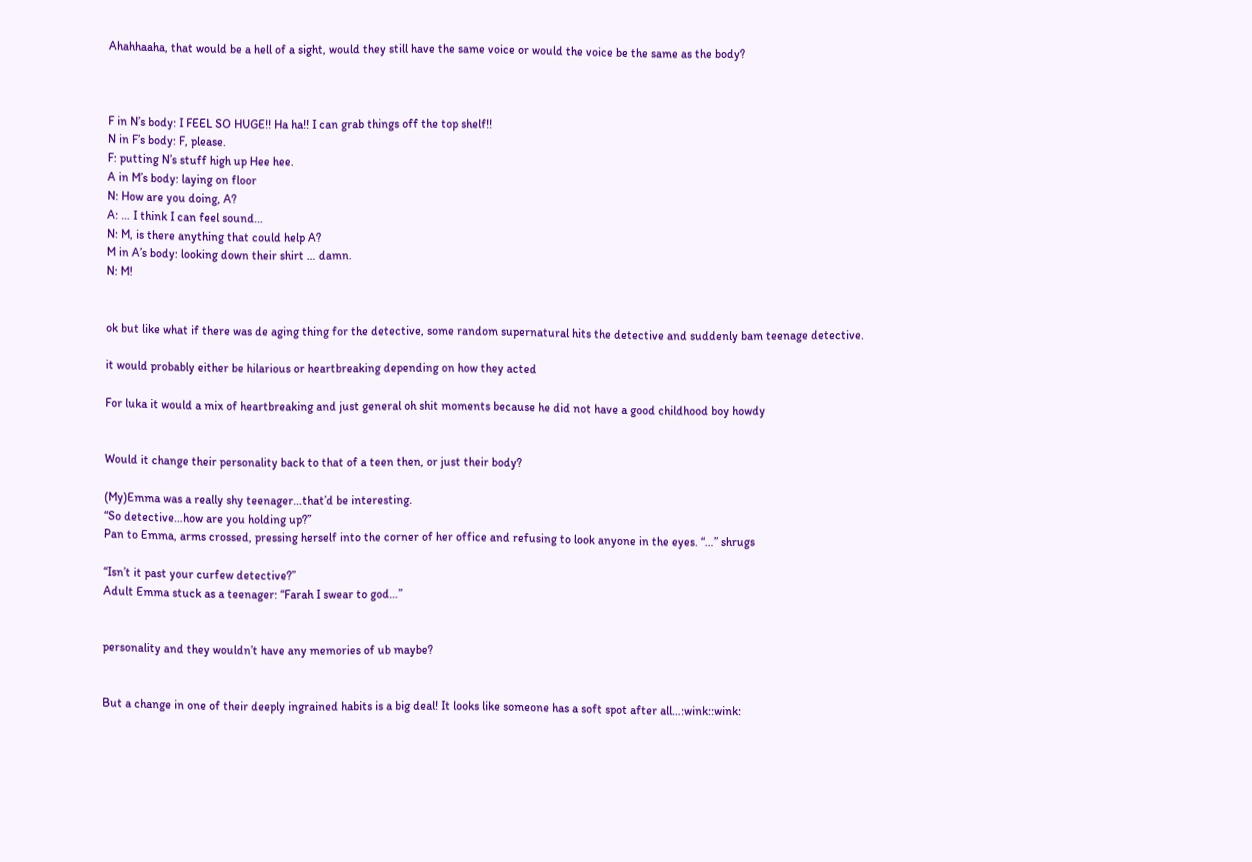Ahahhaaha, that would be a hell of a sight, would they still have the same voice or would the voice be the same as the body?



F in N’s body: I FEEL SO HUGE!! Ha ha!! I can grab things off the top shelf!!
N in F’s body: F, please.
F: putting N’s stuff high up Hee hee.
A in M’s body: laying on floor
N: How are you doing, A?
A: … I think I can feel sound…
N: M, is there anything that could help A?
M in A’s body: looking down their shirt … damn.
N: M!


ok but like what if there was de aging thing for the detective, some random supernatural hits the detective and suddenly bam teenage detective.

it would probably either be hilarious or heartbreaking depending on how they acted

For luka it would a mix of heartbreaking and just general oh shit moments because he did not have a good childhood boy howdy


Would it change their personality back to that of a teen then, or just their body?

(My)Emma was a really shy teenager…that’d be interesting.
“So detective…how are you holding up?”
Pan to Emma, arms crossed, pressing herself into the corner of her office and refusing to look anyone in the eyes. “…” shrugs

“Isn’t it past your curfew detective?”
Adult Emma stuck as a teenager: “Farah I swear to god…”


personality and they wouldn’t have any memories of ub maybe?


But a change in one of their deeply ingrained habits is a big deal! It looks like someone has a soft spot after all…:wink::wink: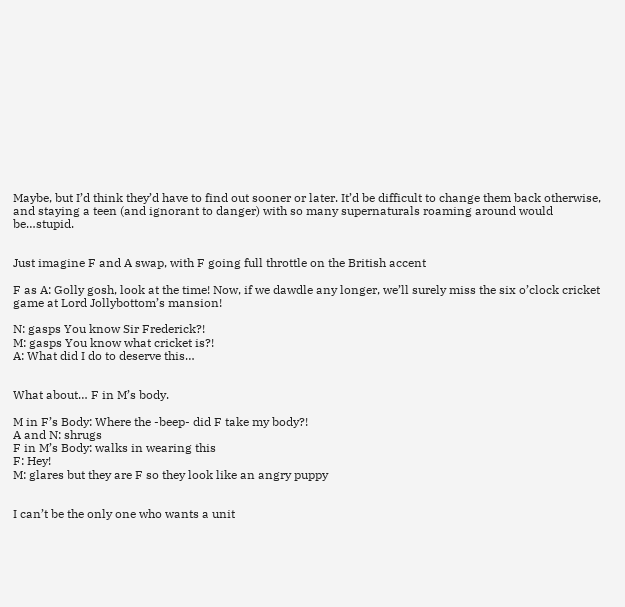Maybe, but I’d think they’d have to find out sooner or later. It’d be difficult to change them back otherwise, and staying a teen (and ignorant to danger) with so many supernaturals roaming around would be…stupid.


Just imagine F and A swap, with F going full throttle on the British accent

F as A: Golly gosh, look at the time! Now, if we dawdle any longer, we’ll surely miss the six o’clock cricket game at Lord Jollybottom’s mansion!

N: gasps You know Sir Frederick?!
M: gasps You know what cricket is?!
A: What did I do to deserve this…


What about… F in M’s body.

M in F’s Body: Where the -beep- did F take my body?!
A and N: shrugs
F in M’s Body: walks in wearing this
F: Hey!
M: glares but they are F so they look like an angry puppy


I can’t be the only one who wants a unit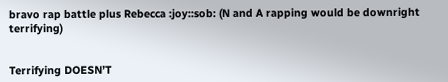bravo rap battle plus Rebecca :joy::sob: (N and A rapping would be downright terrifying)


Terrifying DOESN’T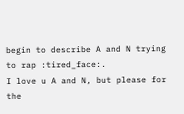begin to describe A and N trying to rap :tired_face:.
I love u A and N, but please for the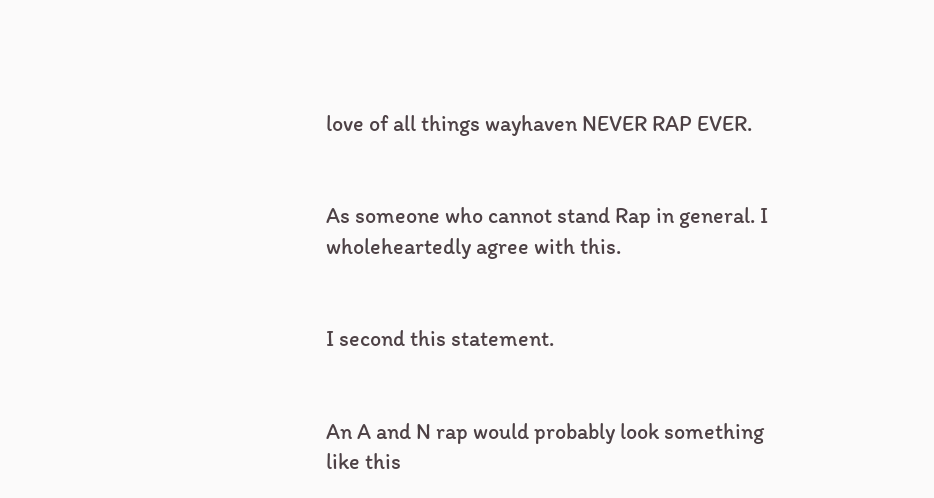love of all things wayhaven NEVER RAP EVER.


As someone who cannot stand Rap in general. I wholeheartedly agree with this.


I second this statement.


An A and N rap would probably look something like this